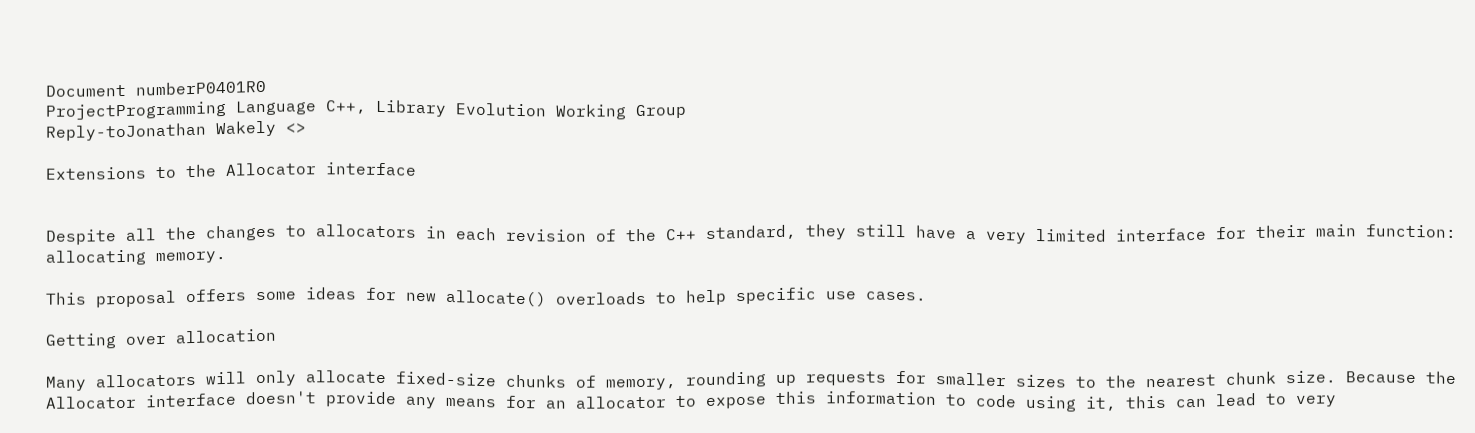Document numberP0401R0
ProjectProgramming Language C++, Library Evolution Working Group
Reply-toJonathan Wakely <>

Extensions to the Allocator interface


Despite all the changes to allocators in each revision of the C++ standard, they still have a very limited interface for their main function: allocating memory.

This proposal offers some ideas for new allocate() overloads to help specific use cases.

Getting over allocation

Many allocators will only allocate fixed-size chunks of memory, rounding up requests for smaller sizes to the nearest chunk size. Because the Allocator interface doesn't provide any means for an allocator to expose this information to code using it, this can lead to very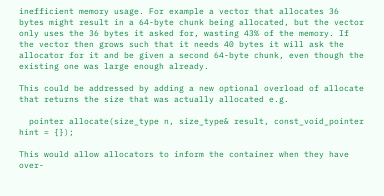inefficient memory usage. For example a vector that allocates 36 bytes might result in a 64-byte chunk being allocated, but the vector only uses the 36 bytes it asked for, wasting 43% of the memory. If the vector then grows such that it needs 40 bytes it will ask the allocator for it and be given a second 64-byte chunk, even though the existing one was large enough already.

This could be addressed by adding a new optional overload of allocate that returns the size that was actually allocated e.g.

  pointer allocate(size_type n, size_type& result, const_void_pointer hint = {});

This would allow allocators to inform the container when they have over-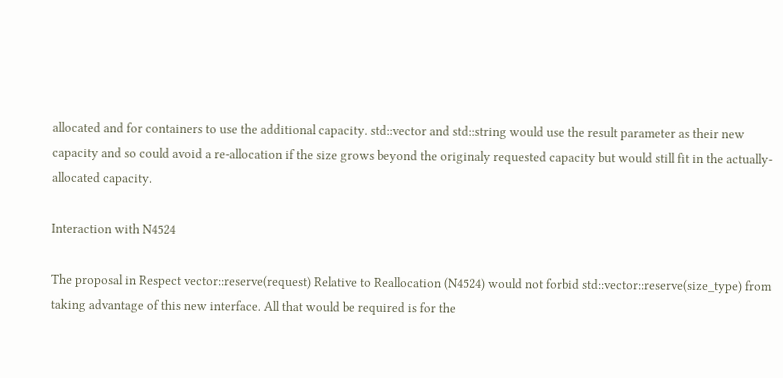allocated and for containers to use the additional capacity. std::vector and std::string would use the result parameter as their new capacity and so could avoid a re-allocation if the size grows beyond the originaly requested capacity but would still fit in the actually-allocated capacity.

Interaction with N4524

The proposal in Respect vector::reserve(request) Relative to Reallocation (N4524) would not forbid std::vector::reserve(size_type) from taking advantage of this new interface. All that would be required is for the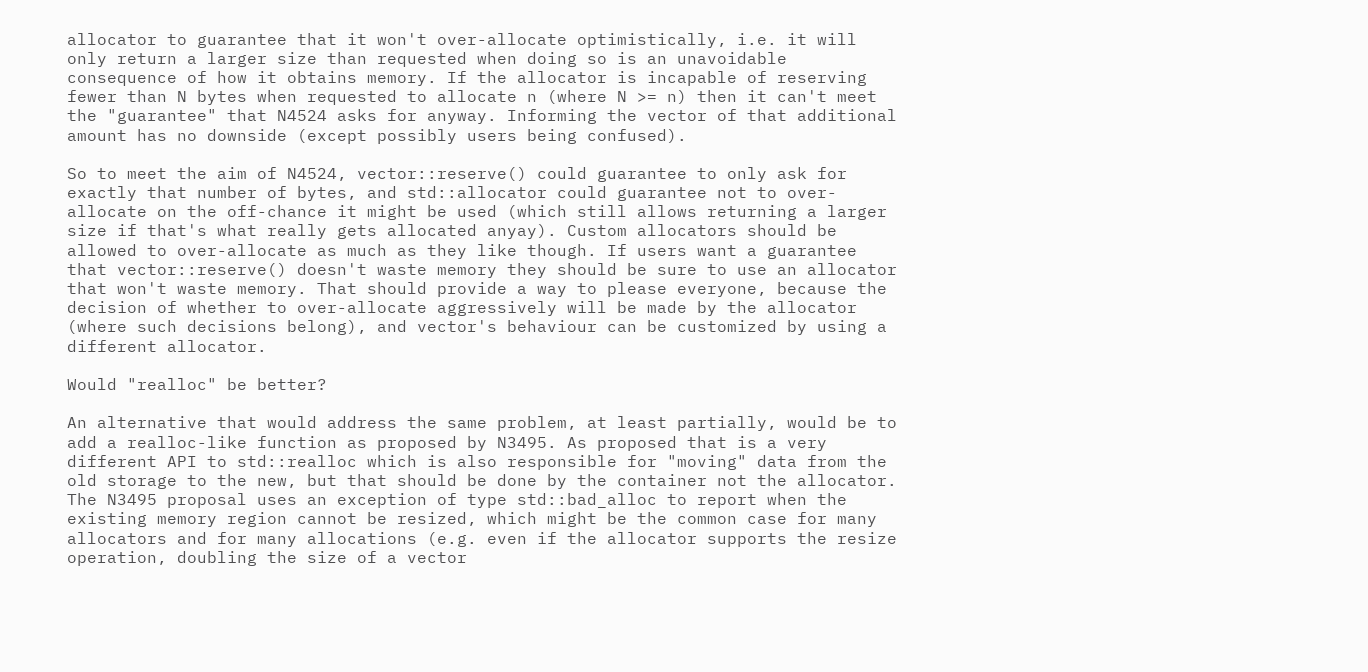allocator to guarantee that it won't over-allocate optimistically, i.e. it will only return a larger size than requested when doing so is an unavoidable consequence of how it obtains memory. If the allocator is incapable of reserving fewer than N bytes when requested to allocate n (where N >= n) then it can't meet the "guarantee" that N4524 asks for anyway. Informing the vector of that additional amount has no downside (except possibly users being confused).

So to meet the aim of N4524, vector::reserve() could guarantee to only ask for exactly that number of bytes, and std::allocator could guarantee not to over-allocate on the off-chance it might be used (which still allows returning a larger size if that's what really gets allocated anyay). Custom allocators should be allowed to over-allocate as much as they like though. If users want a guarantee that vector::reserve() doesn't waste memory they should be sure to use an allocator that won't waste memory. That should provide a way to please everyone, because the decision of whether to over-allocate aggressively will be made by the allocator (where such decisions belong), and vector's behaviour can be customized by using a different allocator.

Would "realloc" be better?

An alternative that would address the same problem, at least partially, would be to add a realloc-like function as proposed by N3495. As proposed that is a very different API to std::realloc which is also responsible for "moving" data from the old storage to the new, but that should be done by the container not the allocator. The N3495 proposal uses an exception of type std::bad_alloc to report when the existing memory region cannot be resized, which might be the common case for many allocators and for many allocations (e.g. even if the allocator supports the resize operation, doubling the size of a vector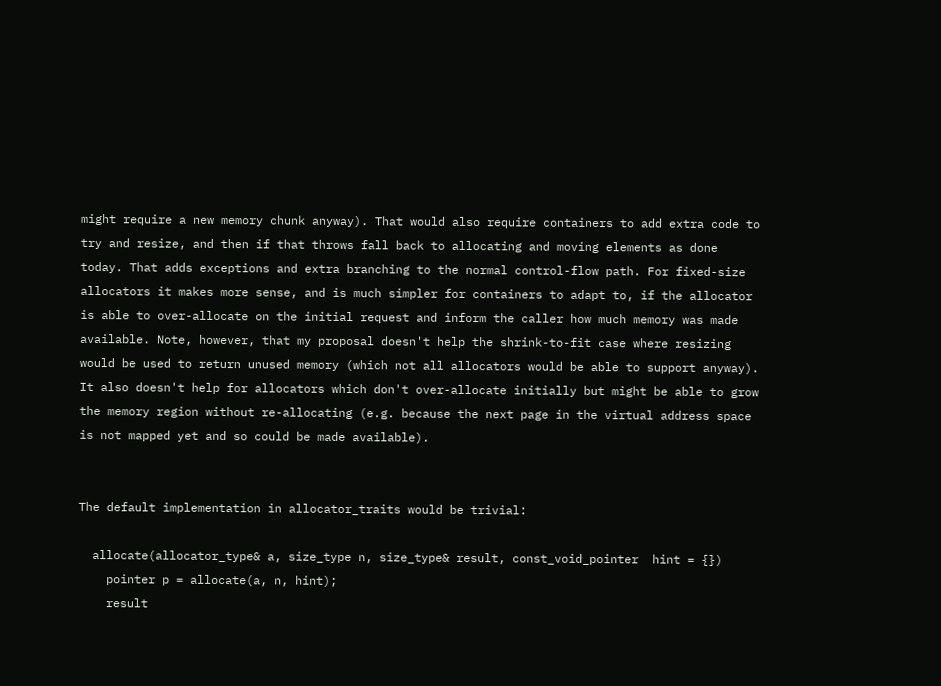might require a new memory chunk anyway). That would also require containers to add extra code to try and resize, and then if that throws fall back to allocating and moving elements as done today. That adds exceptions and extra branching to the normal control-flow path. For fixed-size allocators it makes more sense, and is much simpler for containers to adapt to, if the allocator is able to over-allocate on the initial request and inform the caller how much memory was made available. Note, however, that my proposal doesn't help the shrink-to-fit case where resizing would be used to return unused memory (which not all allocators would be able to support anyway). It also doesn't help for allocators which don't over-allocate initially but might be able to grow the memory region without re-allocating (e.g. because the next page in the virtual address space is not mapped yet and so could be made available).


The default implementation in allocator_traits would be trivial:

  allocate(allocator_type& a, size_type n, size_type& result, const_void_pointer  hint = {})
    pointer p = allocate(a, n, hint);
    result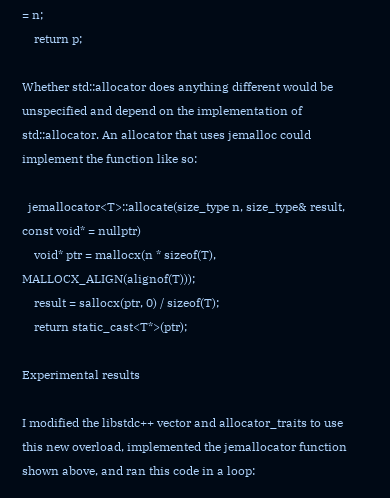= n;
    return p;

Whether std::allocator does anything different would be unspecified and depend on the implementation of std::allocator. An allocator that uses jemalloc could implement the function like so:

  jemallocator<T>::allocate(size_type n, size_type& result, const void* = nullptr)
    void* ptr = mallocx(n * sizeof(T), MALLOCX_ALIGN(alignof(T)));
    result = sallocx(ptr, 0) / sizeof(T);
    return static_cast<T*>(ptr);

Experimental results

I modified the libstdc++ vector and allocator_traits to use this new overload, implemented the jemallocator function shown above, and ran this code in a loop: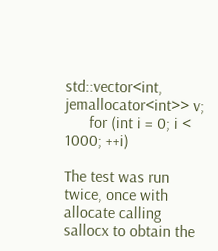std::vector<int, jemallocator<int>> v;
      for (int i = 0; i < 1000; ++i)

The test was run twice, once with allocate calling sallocx to obtain the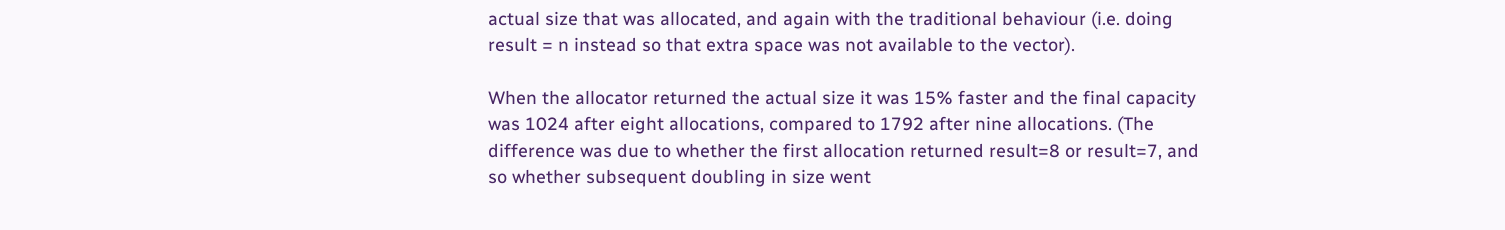actual size that was allocated, and again with the traditional behaviour (i.e. doing result = n instead so that extra space was not available to the vector).

When the allocator returned the actual size it was 15% faster and the final capacity was 1024 after eight allocations, compared to 1792 after nine allocations. (The difference was due to whether the first allocation returned result=8 or result=7, and so whether subsequent doubling in size went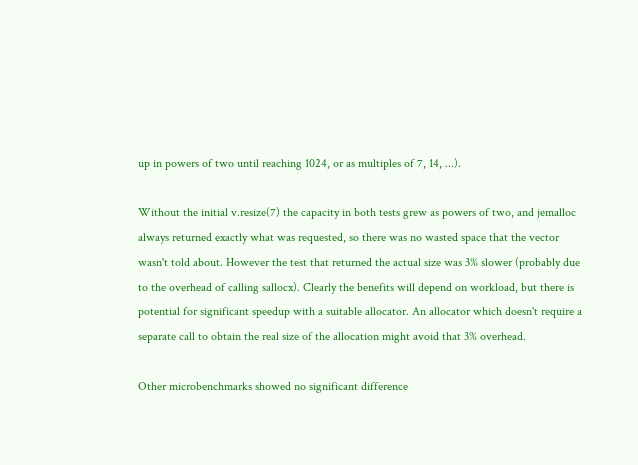up in powers of two until reaching 1024, or as multiples of 7, 14, ...).

Without the initial v.resize(7) the capacity in both tests grew as powers of two, and jemalloc always returned exactly what was requested, so there was no wasted space that the vector wasn't told about. However the test that returned the actual size was 3% slower (probably due to the overhead of calling sallocx). Clearly the benefits will depend on workload, but there is potential for significant speedup with a suitable allocator. An allocator which doesn't require a separate call to obtain the real size of the allocation might avoid that 3% overhead.

Other microbenchmarks showed no significant difference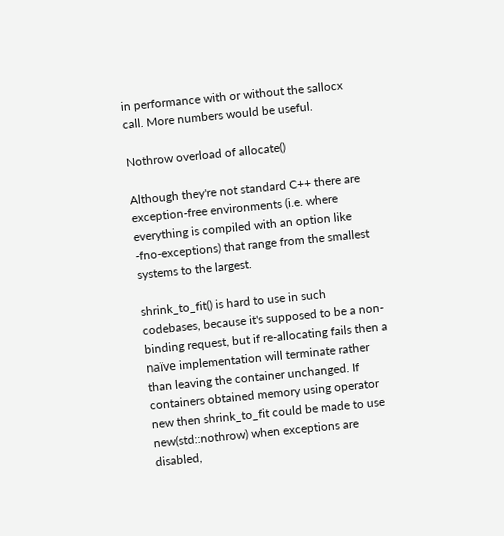in performance with or without the sallocx call. More numbers would be useful.

Nothrow overload of allocate()

Although they're not standard C++ there are exception-free environments (i.e. where everything is compiled with an option like -fno-exceptions) that range from the smallest systems to the largest.

shrink_to_fit() is hard to use in such codebases, because it's supposed to be a non-binding request, but if re-allocating fails then a naïve implementation will terminate rather than leaving the container unchanged. If containers obtained memory using operator new then shrink_to_fit could be made to use new(std::nothrow) when exceptions are disabled,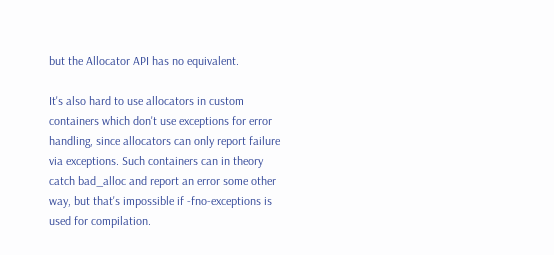but the Allocator API has no equivalent.

It's also hard to use allocators in custom containers which don't use exceptions for error handling, since allocators can only report failure via exceptions. Such containers can in theory catch bad_alloc and report an error some other way, but that's impossible if -fno-exceptions is used for compilation.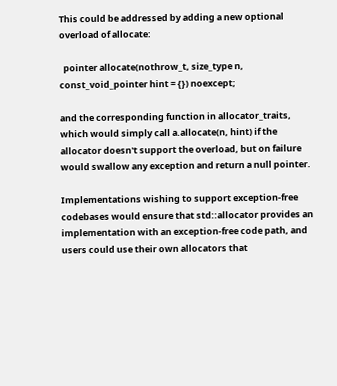This could be addressed by adding a new optional overload of allocate:

  pointer allocate(nothrow_t, size_type n, const_void_pointer hint = {}) noexcept;

and the corresponding function in allocator_traits, which would simply call a.allocate(n, hint) if the allocator doesn't support the overload, but on failure would swallow any exception and return a null pointer.

Implementations wishing to support exception-free codebases would ensure that std::allocator provides an implementation with an exception-free code path, and users could use their own allocators that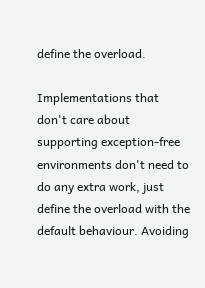define the overload.

Implementations that don't care about supporting exception-free environments don't need to do any extra work, just define the overload with the default behaviour. Avoiding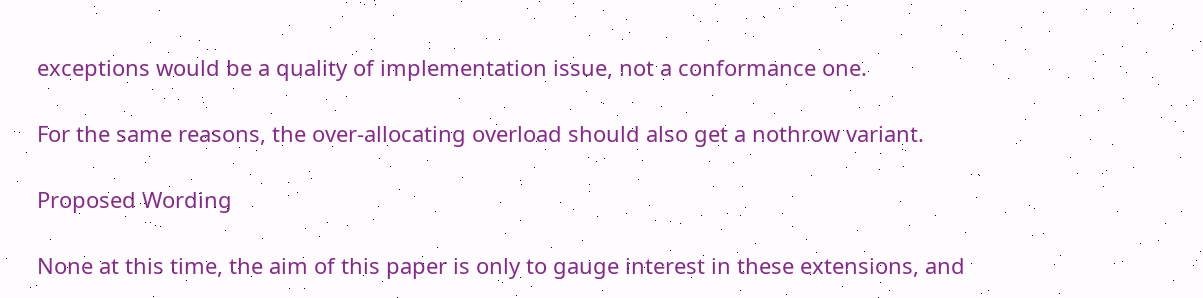exceptions would be a quality of implementation issue, not a conformance one.

For the same reasons, the over-allocating overload should also get a nothrow variant.

Proposed Wording

None at this time, the aim of this paper is only to gauge interest in these extensions, and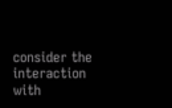consider the interaction with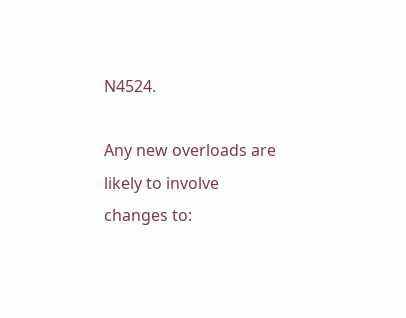N4524.

Any new overloads are likely to involve changes to: